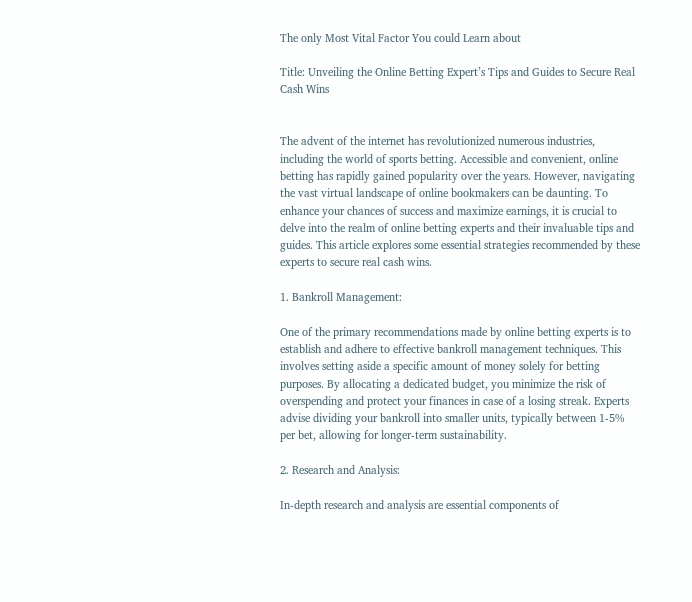The only Most Vital Factor You could Learn about

Title: Unveiling the Online Betting Expert’s Tips and Guides to Secure Real Cash Wins


The advent of the internet has revolutionized numerous industries, including the world of sports betting. Accessible and convenient, online betting has rapidly gained popularity over the years. However, navigating the vast virtual landscape of online bookmakers can be daunting. To enhance your chances of success and maximize earnings, it is crucial to delve into the realm of online betting experts and their invaluable tips and guides. This article explores some essential strategies recommended by these experts to secure real cash wins.

1. Bankroll Management:

One of the primary recommendations made by online betting experts is to establish and adhere to effective bankroll management techniques. This involves setting aside a specific amount of money solely for betting purposes. By allocating a dedicated budget, you minimize the risk of overspending and protect your finances in case of a losing streak. Experts advise dividing your bankroll into smaller units, typically between 1-5% per bet, allowing for longer-term sustainability.

2. Research and Analysis:

In-depth research and analysis are essential components of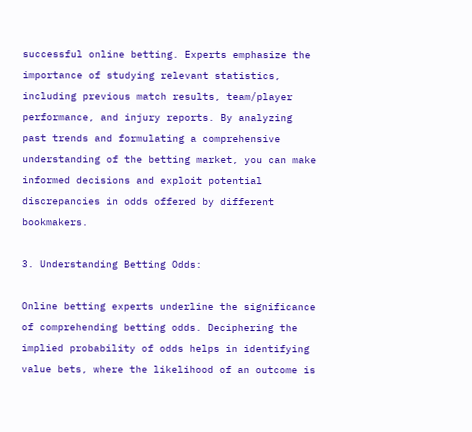successful online betting. Experts emphasize the importance of studying relevant statistics, including previous match results, team/player performance, and injury reports. By analyzing past trends and formulating a comprehensive understanding of the betting market, you can make informed decisions and exploit potential discrepancies in odds offered by different bookmakers.

3. Understanding Betting Odds:

Online betting experts underline the significance of comprehending betting odds. Deciphering the implied probability of odds helps in identifying value bets, where the likelihood of an outcome is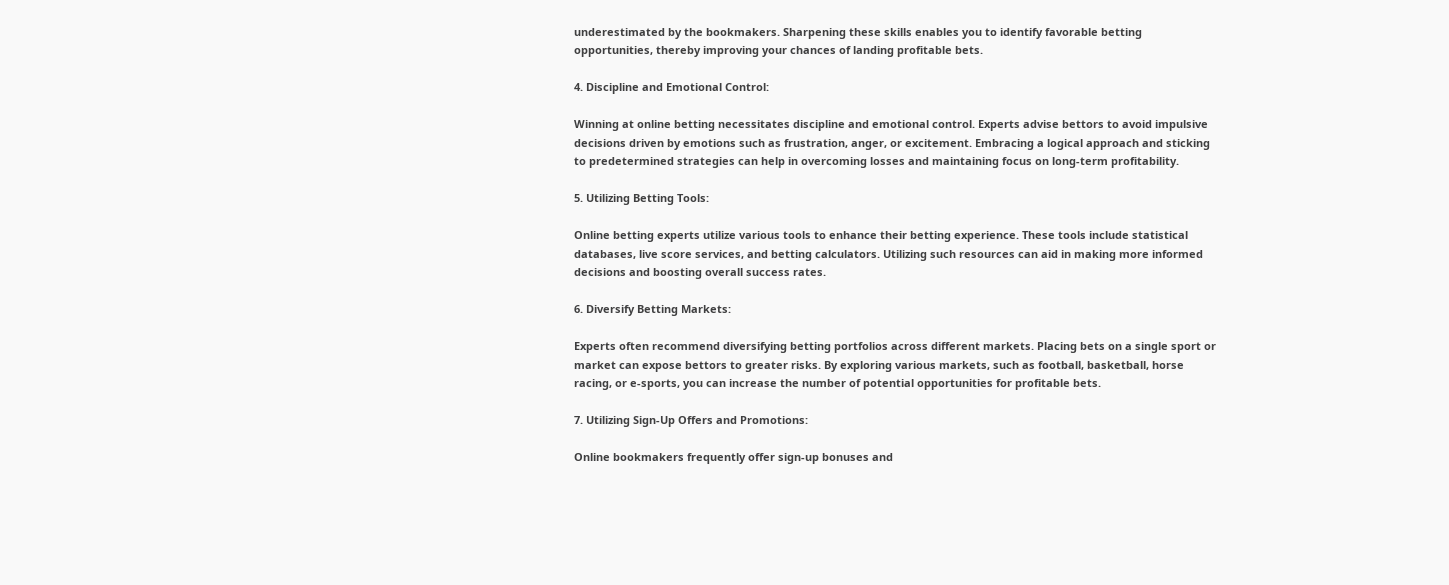underestimated by the bookmakers. Sharpening these skills enables you to identify favorable betting opportunities, thereby improving your chances of landing profitable bets.

4. Discipline and Emotional Control:

Winning at online betting necessitates discipline and emotional control. Experts advise bettors to avoid impulsive decisions driven by emotions such as frustration, anger, or excitement. Embracing a logical approach and sticking to predetermined strategies can help in overcoming losses and maintaining focus on long-term profitability.

5. Utilizing Betting Tools:

Online betting experts utilize various tools to enhance their betting experience. These tools include statistical databases, live score services, and betting calculators. Utilizing such resources can aid in making more informed decisions and boosting overall success rates.

6. Diversify Betting Markets:

Experts often recommend diversifying betting portfolios across different markets. Placing bets on a single sport or market can expose bettors to greater risks. By exploring various markets, such as football, basketball, horse racing, or e-sports, you can increase the number of potential opportunities for profitable bets.

7. Utilizing Sign-Up Offers and Promotions:

Online bookmakers frequently offer sign-up bonuses and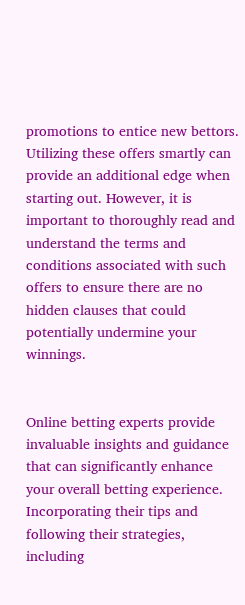promotions to entice new bettors. Utilizing these offers smartly can provide an additional edge when starting out. However, it is important to thoroughly read and understand the terms and conditions associated with such offers to ensure there are no hidden clauses that could potentially undermine your winnings.


Online betting experts provide invaluable insights and guidance that can significantly enhance your overall betting experience. Incorporating their tips and following their strategies, including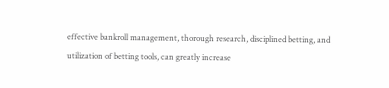effective bankroll management, thorough research, disciplined betting, and utilization of betting tools, can greatly increase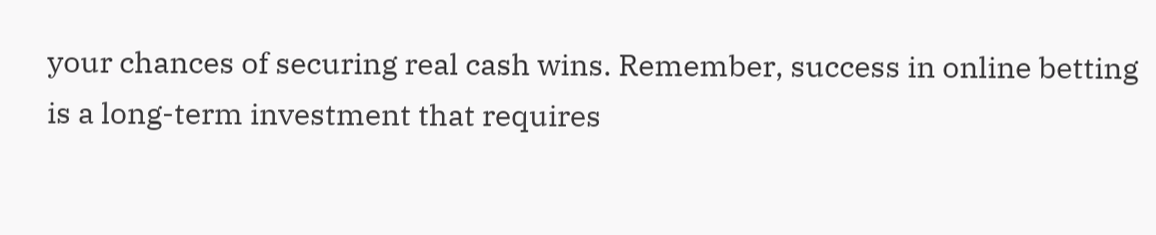your chances of securing real cash wins. Remember, success in online betting is a long-term investment that requires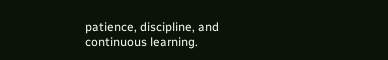patience, discipline, and continuous learning.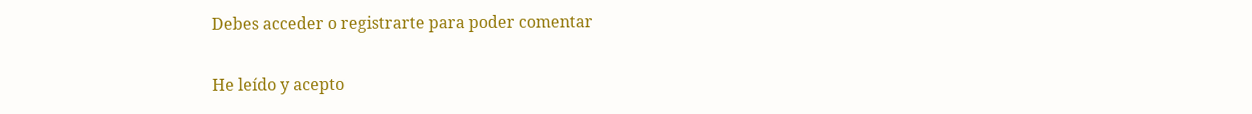Debes acceder o registrarte para poder comentar


He leído y acepto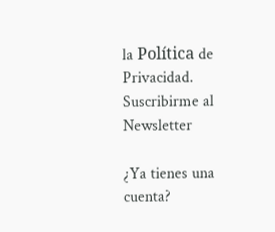la Política de Privacidad.
Suscribirme al Newsletter

¿Ya tienes una cuenta?